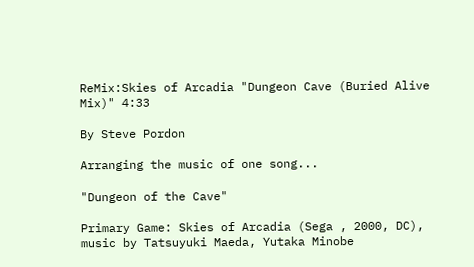ReMix:Skies of Arcadia "Dungeon Cave (Buried Alive Mix)" 4:33

By Steve Pordon

Arranging the music of one song...

"Dungeon of the Cave"

Primary Game: Skies of Arcadia (Sega , 2000, DC), music by Tatsuyuki Maeda, Yutaka Minobe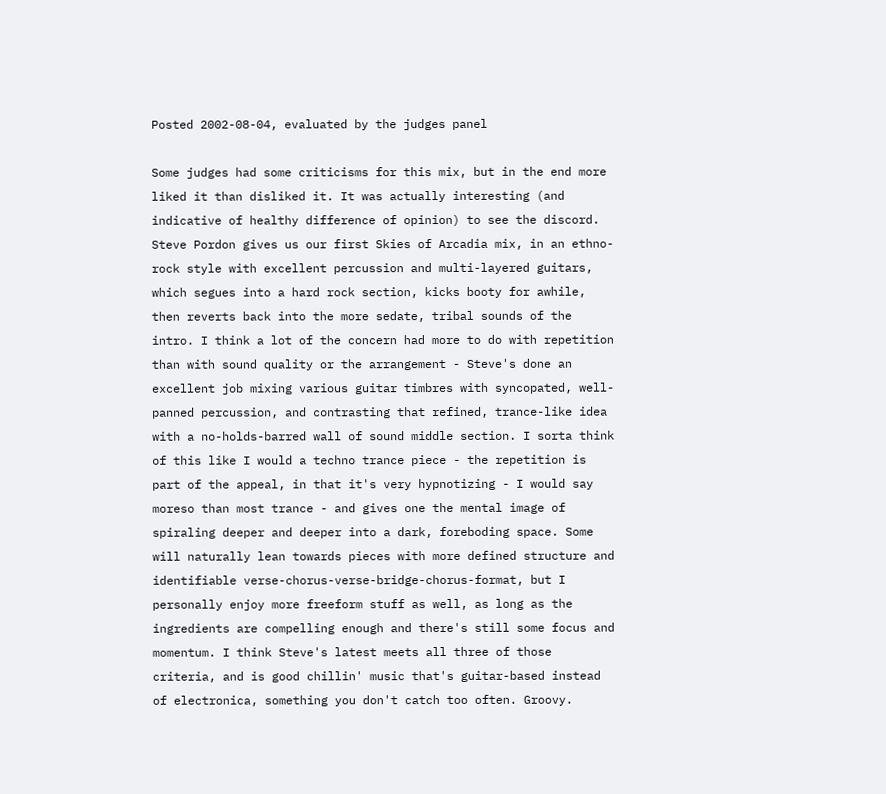Posted 2002-08-04, evaluated by the judges panel

Some judges had some criticisms for this mix, but in the end more liked it than disliked it. It was actually interesting (and indicative of healthy difference of opinion) to see the discord. Steve Pordon gives us our first Skies of Arcadia mix, in an ethno-rock style with excellent percussion and multi-layered guitars, which segues into a hard rock section, kicks booty for awhile, then reverts back into the more sedate, tribal sounds of the intro. I think a lot of the concern had more to do with repetition than with sound quality or the arrangement - Steve's done an excellent job mixing various guitar timbres with syncopated, well-panned percussion, and contrasting that refined, trance-like idea with a no-holds-barred wall of sound middle section. I sorta think of this like I would a techno trance piece - the repetition is part of the appeal, in that it's very hypnotizing - I would say moreso than most trance - and gives one the mental image of spiraling deeper and deeper into a dark, foreboding space. Some will naturally lean towards pieces with more defined structure and identifiable verse-chorus-verse-bridge-chorus-format, but I personally enjoy more freeform stuff as well, as long as the ingredients are compelling enough and there's still some focus and momentum. I think Steve's latest meets all three of those criteria, and is good chillin' music that's guitar-based instead of electronica, something you don't catch too often. Groovy.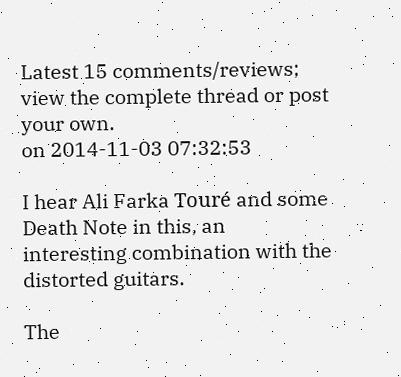Latest 15 comments/reviews; view the complete thread or post your own.
on 2014-11-03 07:32:53

I hear Ali Farka Touré and some Death Note in this, an interesting combination with the distorted guitars.

The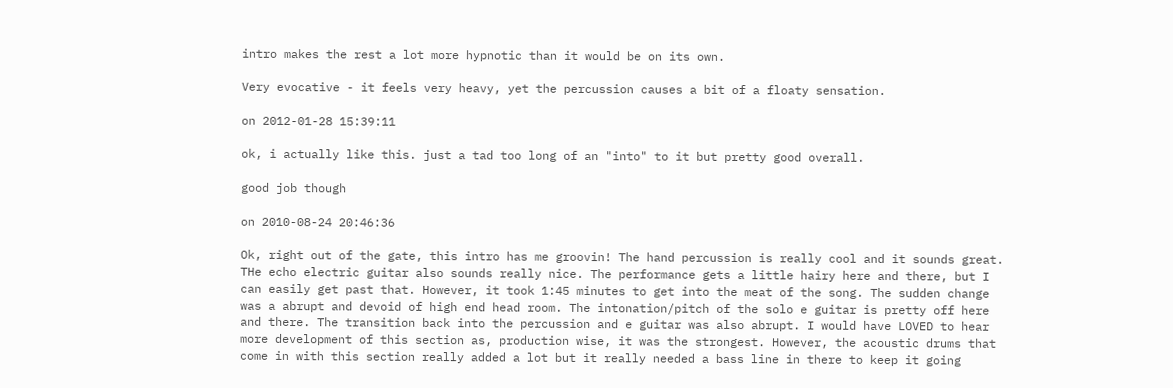intro makes the rest a lot more hypnotic than it would be on its own.

Very evocative - it feels very heavy, yet the percussion causes a bit of a floaty sensation.

on 2012-01-28 15:39:11

ok, i actually like this. just a tad too long of an "into" to it but pretty good overall.

good job though

on 2010-08-24 20:46:36

Ok, right out of the gate, this intro has me groovin! The hand percussion is really cool and it sounds great. THe echo electric guitar also sounds really nice. The performance gets a little hairy here and there, but I can easily get past that. However, it took 1:45 minutes to get into the meat of the song. The sudden change was a abrupt and devoid of high end head room. The intonation/pitch of the solo e guitar is pretty off here and there. The transition back into the percussion and e guitar was also abrupt. I would have LOVED to hear more development of this section as, production wise, it was the strongest. However, the acoustic drums that come in with this section really added a lot but it really needed a bass line in there to keep it going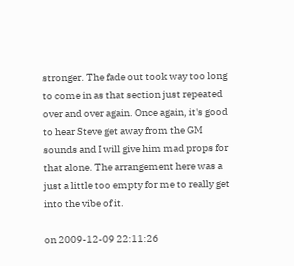stronger. The fade out took way too long to come in as that section just repeated over and over again. Once again, it's good to hear Steve get away from the GM sounds and I will give him mad props for that alone. The arrangement here was a just a little too empty for me to really get into the vibe of it.

on 2009-12-09 22:11:26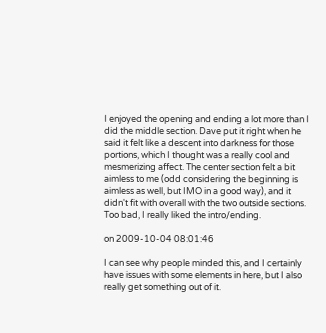I enjoyed the opening and ending a lot more than I did the middle section. Dave put it right when he said it felt like a descent into darkness for those portions, which I thought was a really cool and mesmerizing affect. The center section felt a bit aimless to me (odd considering the beginning is aimless as well, but IMO in a good way), and it didn't fit with overall with the two outside sections. Too bad, I really liked the intro/ending.

on 2009-10-04 08:01:46

I can see why people minded this, and I certainly have issues with some elements in here, but I also really get something out of it.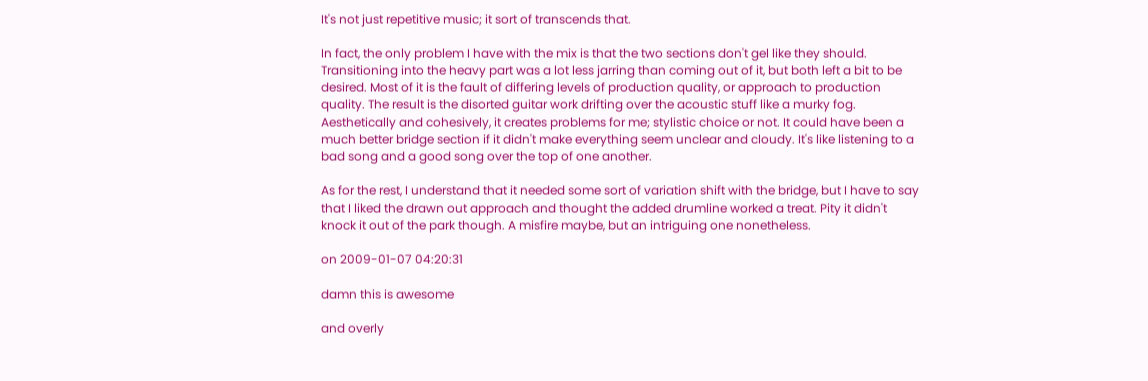It's not just repetitive music; it sort of transcends that.

In fact, the only problem I have with the mix is that the two sections don't gel like they should. Transitioning into the heavy part was a lot less jarring than coming out of it, but both left a bit to be desired. Most of it is the fault of differing levels of production quality, or approach to production quality. The result is the disorted guitar work drifting over the acoustic stuff like a murky fog. Aesthetically and cohesively, it creates problems for me; stylistic choice or not. It could have been a much better bridge section if it didn't make everything seem unclear and cloudy. It's like listening to a bad song and a good song over the top of one another.

As for the rest, I understand that it needed some sort of variation shift with the bridge, but I have to say that I liked the drawn out approach and thought the added drumline worked a treat. Pity it didn't knock it out of the park though. A misfire maybe, but an intriguing one nonetheless.

on 2009-01-07 04:20:31

damn this is awesome

and overly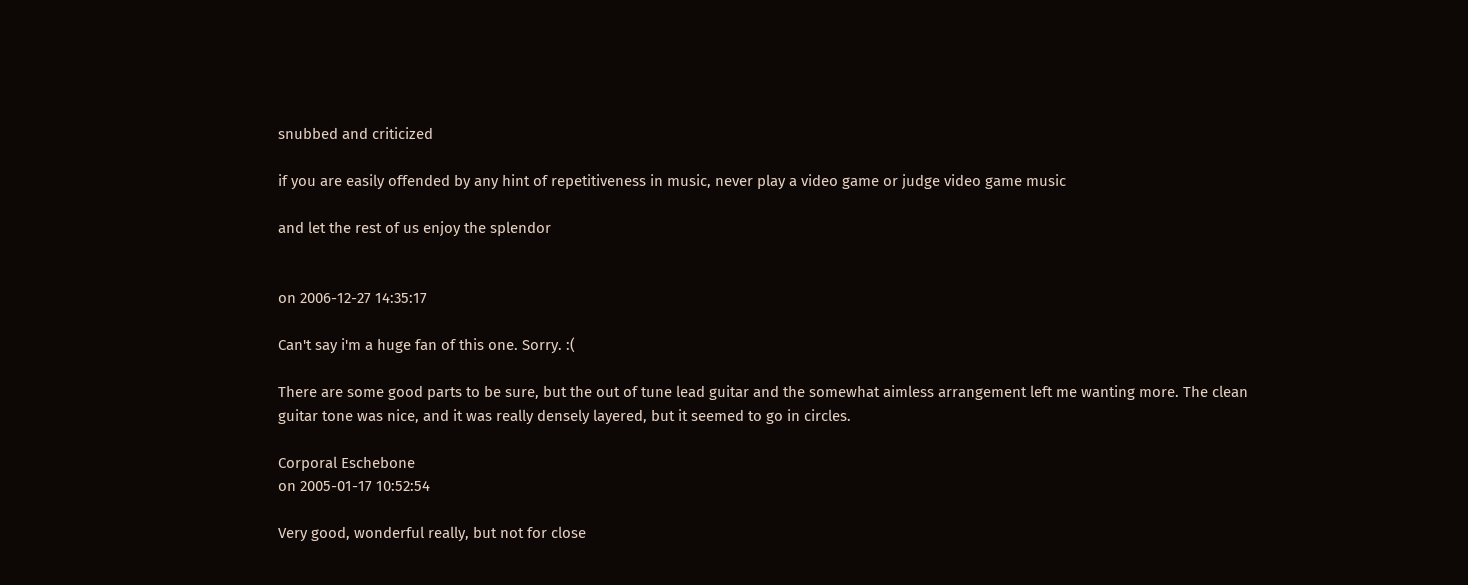snubbed and criticized

if you are easily offended by any hint of repetitiveness in music, never play a video game or judge video game music

and let the rest of us enjoy the splendor


on 2006-12-27 14:35:17

Can't say i'm a huge fan of this one. Sorry. :(

There are some good parts to be sure, but the out of tune lead guitar and the somewhat aimless arrangement left me wanting more. The clean guitar tone was nice, and it was really densely layered, but it seemed to go in circles.

Corporal Eschebone
on 2005-01-17 10:52:54

Very good, wonderful really, but not for close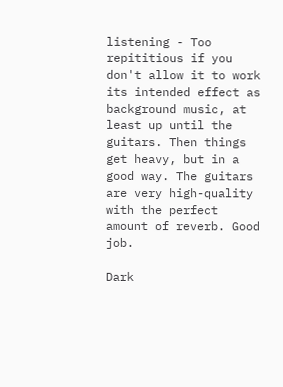listening - Too repititious if you don't allow it to work its intended effect as background music, at least up until the guitars. Then things get heavy, but in a good way. The guitars are very high-quality with the perfect amount of reverb. Good job.

Dark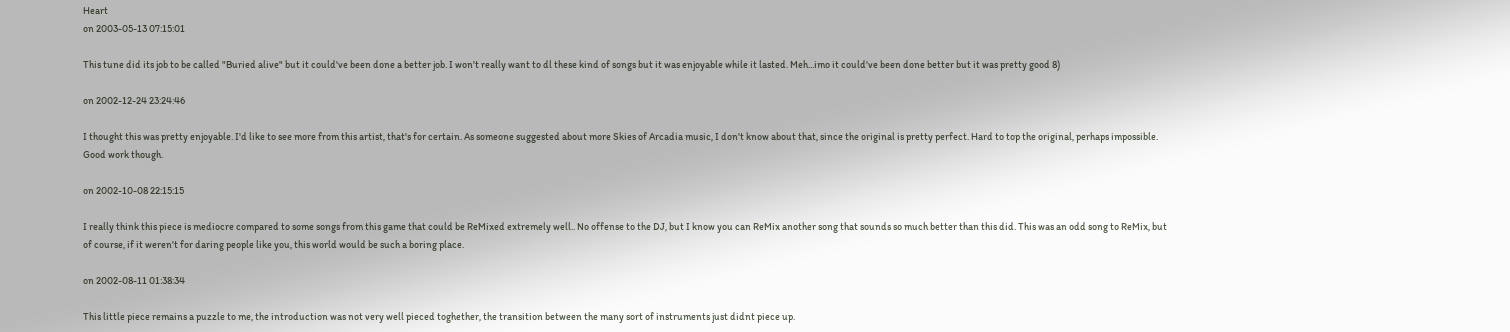Heart
on 2003-05-13 07:15:01

This tune did its job to be called "Buried alive" but it could've been done a better job. I won't really want to dl these kind of songs but it was enjoyable while it lasted. Meh...imo it could've been done better but it was pretty good 8)

on 2002-12-24 23:24:46

I thought this was pretty enjoyable. I'd like to see more from this artist, that's for certain. As someone suggested about more Skies of Arcadia music, I don't know about that, since the original is pretty perfect. Hard to top the original, perhaps impossible. Good work though.

on 2002-10-08 22:15:15

I really think this piece is mediocre compared to some songs from this game that could be ReMixed extremely well.. No offense to the DJ, but I know you can ReMix another song that sounds so much better than this did. This was an odd song to ReMix, but of course, if it weren't for daring people like you, this world would be such a boring place.

on 2002-08-11 01:38:34

This little piece remains a puzzle to me, the introduction was not very well pieced toghether, the transition between the many sort of instruments just didnt piece up.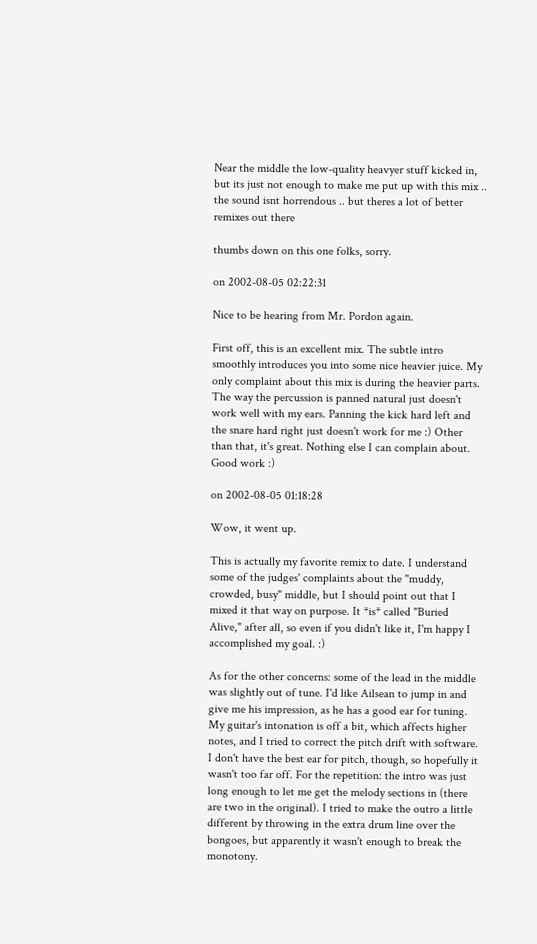Near the middle the low-quality heavyer stuff kicked in, but its just not enough to make me put up with this mix .. the sound isnt horrendous .. but theres a lot of better remixes out there

thumbs down on this one folks, sorry.

on 2002-08-05 02:22:31

Nice to be hearing from Mr. Pordon again.

First off, this is an excellent mix. The subtle intro smoothly introduces you into some nice heavier juice. My only complaint about this mix is during the heavier parts. The way the percussion is panned natural just doesn't work well with my ears. Panning the kick hard left and the snare hard right just doesn't work for me :) Other than that, it's great. Nothing else I can complain about. Good work :)

on 2002-08-05 01:18:28

Wow, it went up.

This is actually my favorite remix to date. I understand some of the judges' complaints about the "muddy, crowded, busy" middle, but I should point out that I mixed it that way on purpose. It *is* called "Buried Alive," after all, so even if you didn't like it, I'm happy I accomplished my goal. :)

As for the other concerns: some of the lead in the middle was slightly out of tune. I'd like Ailsean to jump in and give me his impression, as he has a good ear for tuning. My guitar's intonation is off a bit, which affects higher notes, and I tried to correct the pitch drift with software. I don't have the best ear for pitch, though, so hopefully it wasn't too far off. For the repetition: the intro was just long enough to let me get the melody sections in (there are two in the original). I tried to make the outro a little different by throwing in the extra drum line over the bongoes, but apparently it wasn't enough to break the monotony.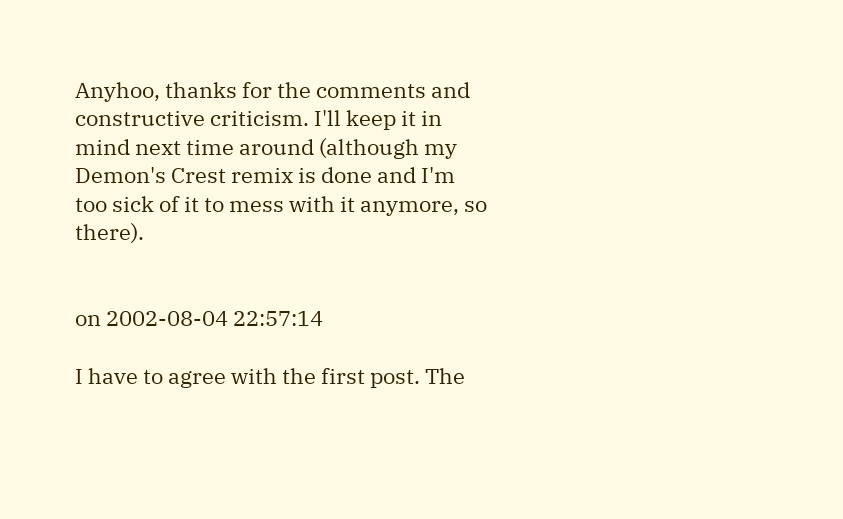Anyhoo, thanks for the comments and constructive criticism. I'll keep it in mind next time around (although my Demon's Crest remix is done and I'm too sick of it to mess with it anymore, so there).


on 2002-08-04 22:57:14

I have to agree with the first post. The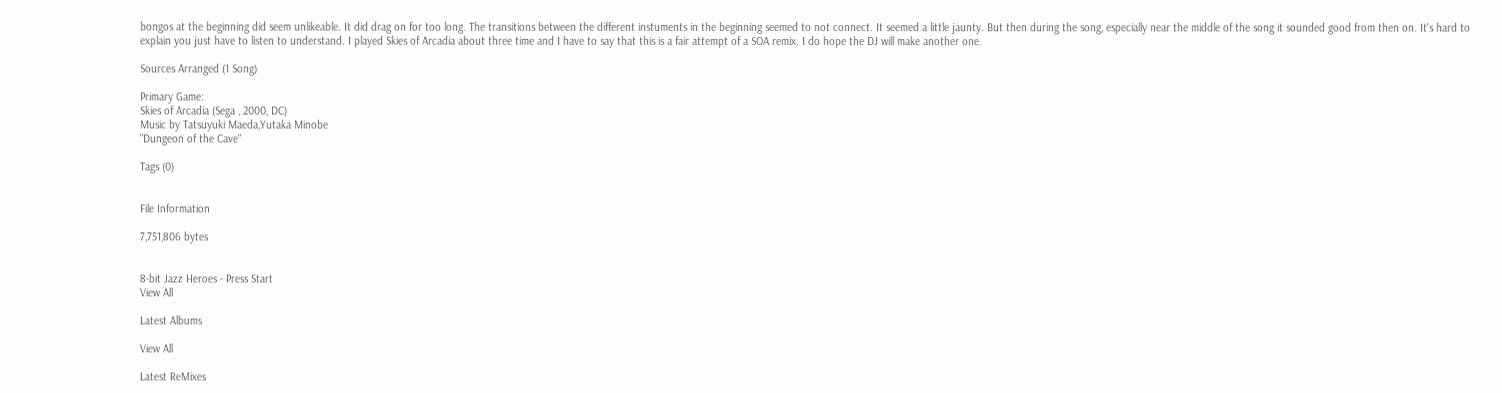bongos at the beginning did seem unlikeable. It did drag on for too long. The transitions between the different instuments in the beginning seemed to not connect. It seemed a little jaunty. But then during the song, especially near the middle of the song it sounded good from then on. It's hard to explain you just have to listen to understand. I played Skies of Arcadia about three time and I have to say that this is a fair attempt of a SOA remix. I do hope the DJ will make another one.

Sources Arranged (1 Song)

Primary Game:
Skies of Arcadia (Sega , 2000, DC)
Music by Tatsuyuki Maeda,Yutaka Minobe
"Dungeon of the Cave"

Tags (0)


File Information

7,751,806 bytes


8-bit Jazz Heroes - Press Start
View All

Latest Albums

View All

Latest ReMixes